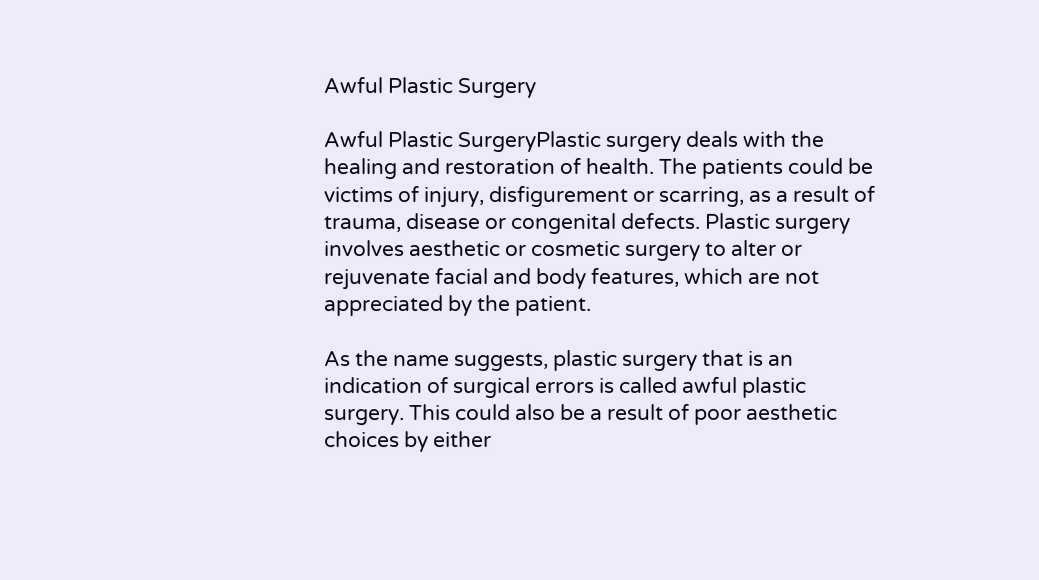Awful Plastic Surgery

Awful Plastic SurgeryPlastic surgery deals with the healing and restoration of health. The patients could be victims of injury, disfigurement or scarring, as a result of trauma, disease or congenital defects. Plastic surgery involves aesthetic or cosmetic surgery to alter or rejuvenate facial and body features, which are not appreciated by the patient.

As the name suggests, plastic surgery that is an indication of surgical errors is called awful plastic surgery. This could also be a result of poor aesthetic choices by either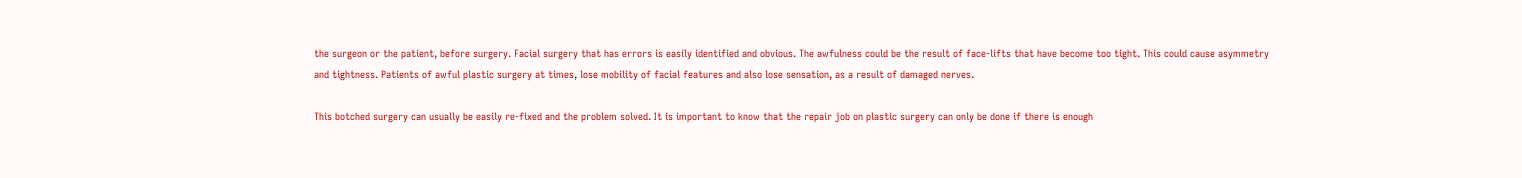the surgeon or the patient, before surgery. Facial surgery that has errors is easily identified and obvious. The awfulness could be the result of face-lifts that have become too tight. This could cause asymmetry and tightness. Patients of awful plastic surgery at times, lose mobility of facial features and also lose sensation, as a result of damaged nerves.

This botched surgery can usually be easily re-fixed and the problem solved. It is important to know that the repair job on plastic surgery can only be done if there is enough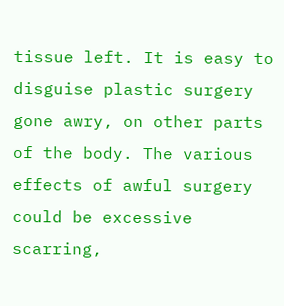tissue left. It is easy to disguise plastic surgery gone awry, on other parts of the body. The various effects of awful surgery could be excessive scarring,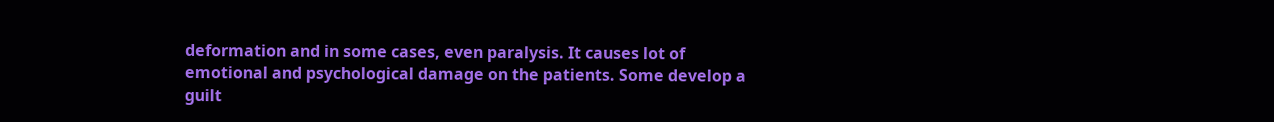deformation and in some cases, even paralysis. It causes lot of emotional and psychological damage on the patients. Some develop a guilt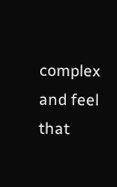complex and feel that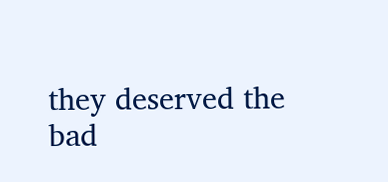they deserved the bad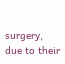surgery, due to their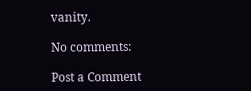vanity.

No comments:

Post a Comment